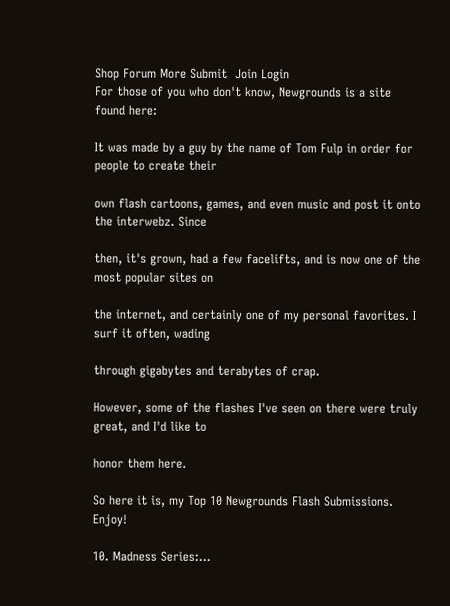Shop Forum More Submit  Join Login
For those of you who don't know, Newgrounds is a site found here:

It was made by a guy by the name of Tom Fulp in order for people to create their

own flash cartoons, games, and even music and post it onto the interwebz. Since

then, it's grown, had a few facelifts, and is now one of the most popular sites on

the internet, and certainly one of my personal favorites. I surf it often, wading

through gigabytes and terabytes of crap.

However, some of the flashes I've seen on there were truly great, and I'd like to

honor them here.

So here it is, my Top 10 Newgrounds Flash Submissions. Enjoy!

10. Madness Series:…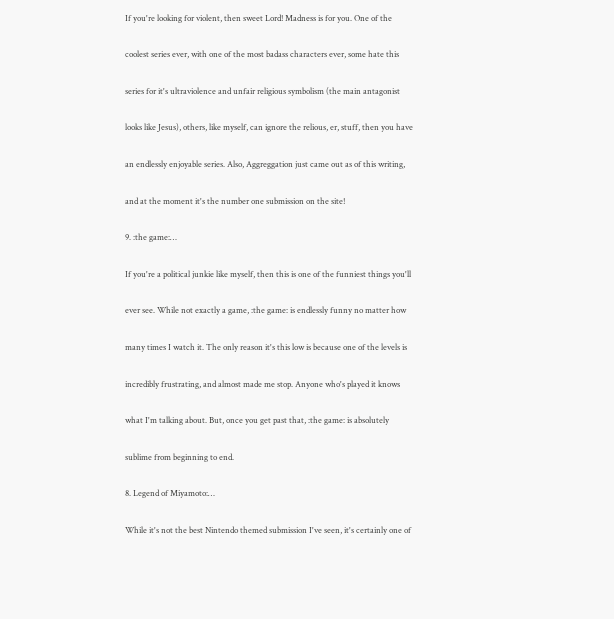If you're looking for violent, then sweet Lord! Madness is for you. One of the

coolest series ever, with one of the most badass characters ever, some hate this

series for it's ultraviolence and unfair religious symbolism (the main antagonist

looks like Jesus), others, like myself, can ignore the relious, er, stuff, then you have

an endlessly enjoyable series. Also, Aggreggation just came out as of this writing,

and at the moment it's the number one submission on the site!

9. :the game:…

If you're a political junkie like myself, then this is one of the funniest things you'll

ever see. While not exactly a game, :the game: is endlessly funny no matter how

many times I watch it. The only reason it's this low is because one of the levels is

incredibly frustrating, and almost made me stop. Anyone who's played it knows

what I'm talking about. But, once you get past that, :the game: is absolutely

sublime from beginning to end.

8. Legend of Miyamoto:…

While it's not the best Nintendo themed submission I've seen, it's certainly one of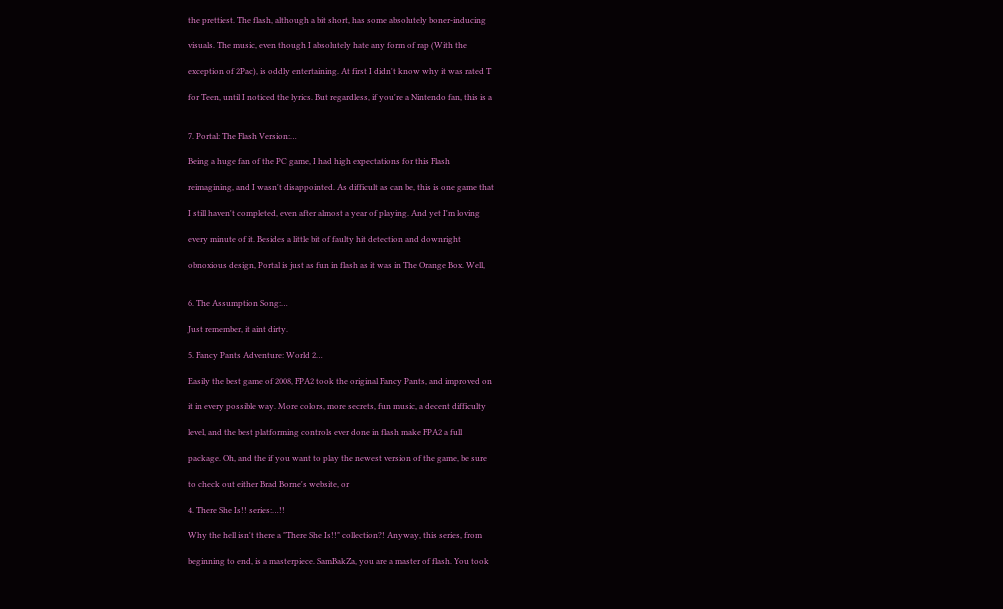the prettiest. The flash, although a bit short, has some absolutely boner-inducing

visuals. The music, even though I absolutely hate any form of rap (With the

exception of 2Pac), is oddly entertaining. At first I didn't know why it was rated T

for Teen, until I noticed the lyrics. But regardless, if you're a Nintendo fan, this is a


7. Portal: The Flash Version:…

Being a huge fan of the PC game, I had high expectations for this Flash

reimagining, and I wasn't disappointed. As difficult as can be, this is one game that

I still haven't completed, even after almost a year of playing. And yet I'm loving

every minute of it. Besides a little bit of faulty hit detection and downright

obnoxious design, Portal is just as fun in flash as it was in The Orange Box. Well,


6. The Assumption Song:…

Just remember, it aint dirty.

5. Fancy Pants Adventure: World 2…

Easily the best game of 2008, FPA2 took the original Fancy Pants, and improved on

it in every possible way. More colors, more secrets, fun music, a decent difficulty

level, and the best platforming controls ever done in flash make FPA2 a full

package. Oh, and the if you want to play the newest version of the game, be sure

to check out either Brad Borne's website, or

4. There She Is!! series:…!!

Why the hell isn't there a "There She Is!!" collection?! Anyway, this series, from

beginning to end, is a masterpiece. SamBakZa, you are a master of flash. You took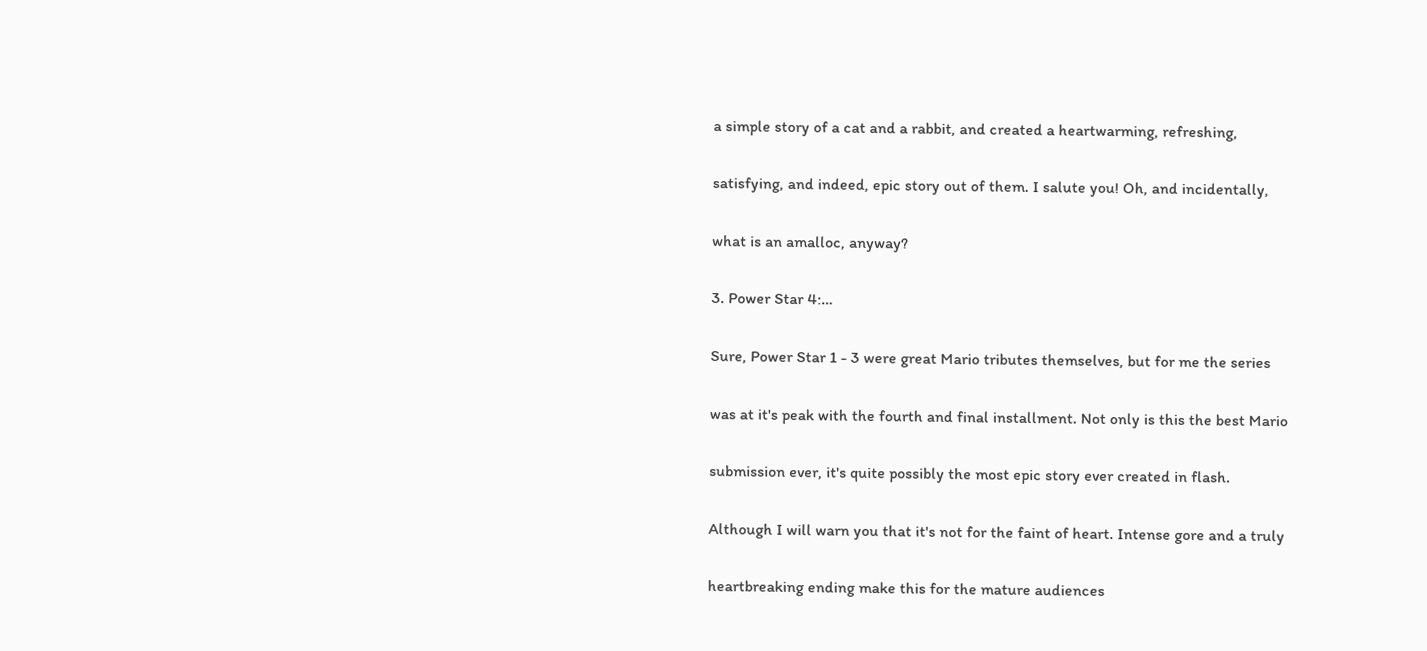a simple story of a cat and a rabbit, and created a heartwarming, refreshing,

satisfying, and indeed, epic story out of them. I salute you! Oh, and incidentally,

what is an amalloc, anyway?

3. Power Star 4:…

Sure, Power Star 1 - 3 were great Mario tributes themselves, but for me the series

was at it's peak with the fourth and final installment. Not only is this the best Mario

submission ever, it's quite possibly the most epic story ever created in flash.

Although I will warn you that it's not for the faint of heart. Intense gore and a truly

heartbreaking ending make this for the mature audiences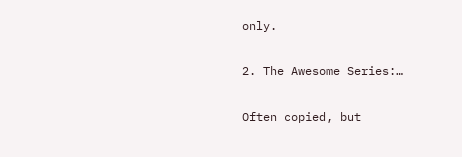only.

2. The Awesome Series:…

Often copied, but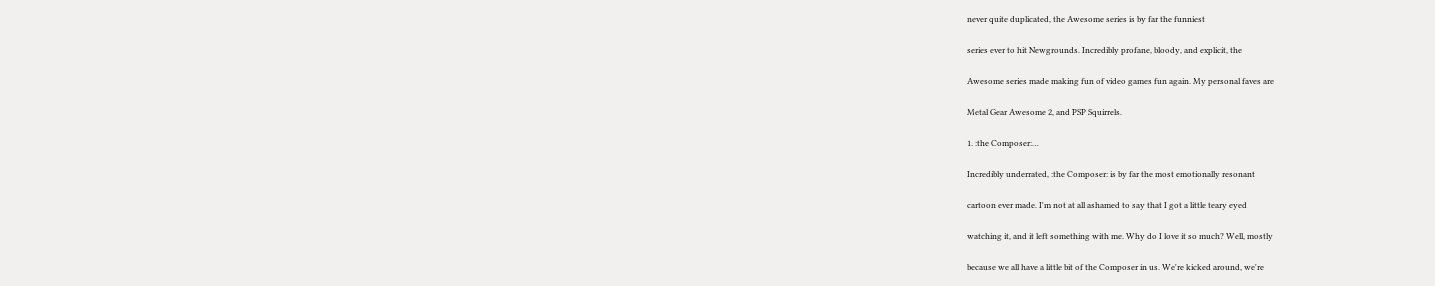never quite duplicated, the Awesome series is by far the funniest

series ever to hit Newgrounds. Incredibly profane, bloody, and explicit, the

Awesome series made making fun of video games fun again. My personal faves are

Metal Gear Awesome 2, and PSP Squirrels.

1. :the Composer:…

Incredibly underrated, :the Composer: is by far the most emotionally resonant

cartoon ever made. I'm not at all ashamed to say that I got a little teary eyed

watching it, and it left something with me. Why do I love it so much? Well, mostly

because we all have a little bit of the Composer in us. We're kicked around, we're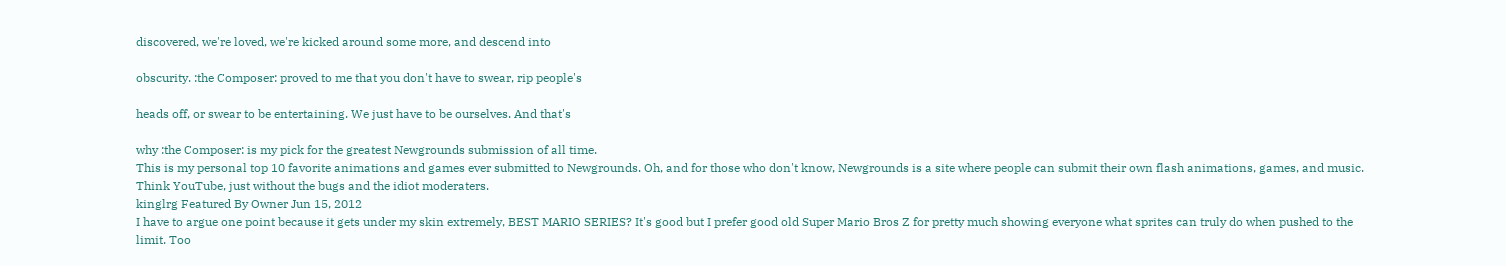discovered, we're loved, we're kicked around some more, and descend into

obscurity. :the Composer: proved to me that you don't have to swear, rip people's

heads off, or swear to be entertaining. We just have to be ourselves. And that's

why :the Composer: is my pick for the greatest Newgrounds submission of all time.
This is my personal top 10 favorite animations and games ever submitted to Newgrounds. Oh, and for those who don't know, Newgrounds is a site where people can submit their own flash animations, games, and music. Think YouTube, just without the bugs and the idiot moderaters.
kinglrg Featured By Owner Jun 15, 2012
I have to argue one point because it gets under my skin extremely, BEST MARIO SERIES? It's good but I prefer good old Super Mario Bros Z for pretty much showing everyone what sprites can truly do when pushed to the limit. Too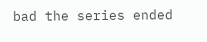bad the series ended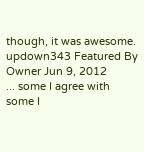though, it was awesome.
updown343 Featured By Owner Jun 9, 2012
... some I agree with some I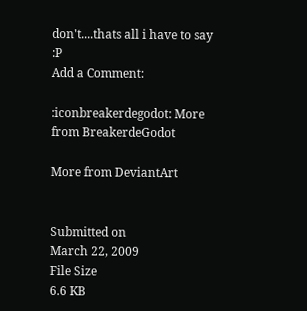don't....thats all i have to say :P
Add a Comment:

:iconbreakerdegodot: More from BreakerdeGodot

More from DeviantArt


Submitted on
March 22, 2009
File Size
6.6 KB